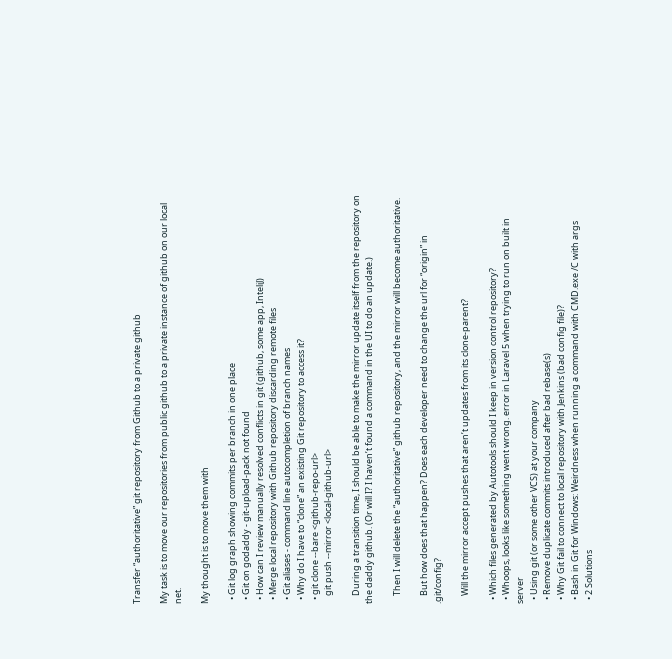Transfer “authoritative” git repository from Github to a private github

My task is to move our repositories from public github to a private instance of github on our local net.

My thought is to move them with

  • Git log graph showing commits per branch in one place
  • Git on godaddy - git-upload-pack not found
  • How can I review manually resolved conflicts in git (github, some app, InteliJ)
  • Merge local repository with Github repository discarding remote files
  • Git aliases - command line autocompletion of branch names
  • Why do I have to “clone” an existing Git repository to access it?
  • git clone --bare <github-repo-url>
    git push --mirror <local-github-url>

    During a transition time, I should be able to make the mirror update itself from the repository on the daddy github. (Or will I? I haven’t found a command in the UI to do an update.)

    Then I will delete the “authoritative” github repository, and the mirror will become authoritative.

    But how does that happen? Does each developer need to change the url for “origin” in .git/config?

    Will the mirror accept pushes that aren’t updates from its clone-parent?

  • Which files generated by Autotools should I keep in version control repository?
  • Whoops, looks like something went wrong. error in Laravel 5 when trying to run on built in server
  • Using git (or some other VCS) at your company
  • Remove duplicate commits introduced after bad rebase(s)
  • Why Git fail to connect to local repository with Jenkins (bad config file)?
  • Bash in Git for Windows: Weirdness when running a command with CMD.exe /C with args
  • 2 Solutions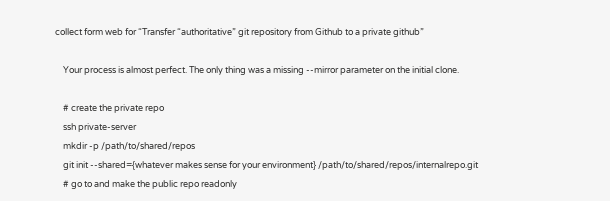collect form web for “Transfer “authoritative” git repository from Github to a private github”

    Your process is almost perfect. The only thing was a missing --mirror parameter on the initial clone.

    # create the private repo
    ssh private-server
    mkdir -p /path/to/shared/repos
    git init --shared={whatever makes sense for your environment} /path/to/shared/repos/internalrepo.git
    # go to and make the public repo readonly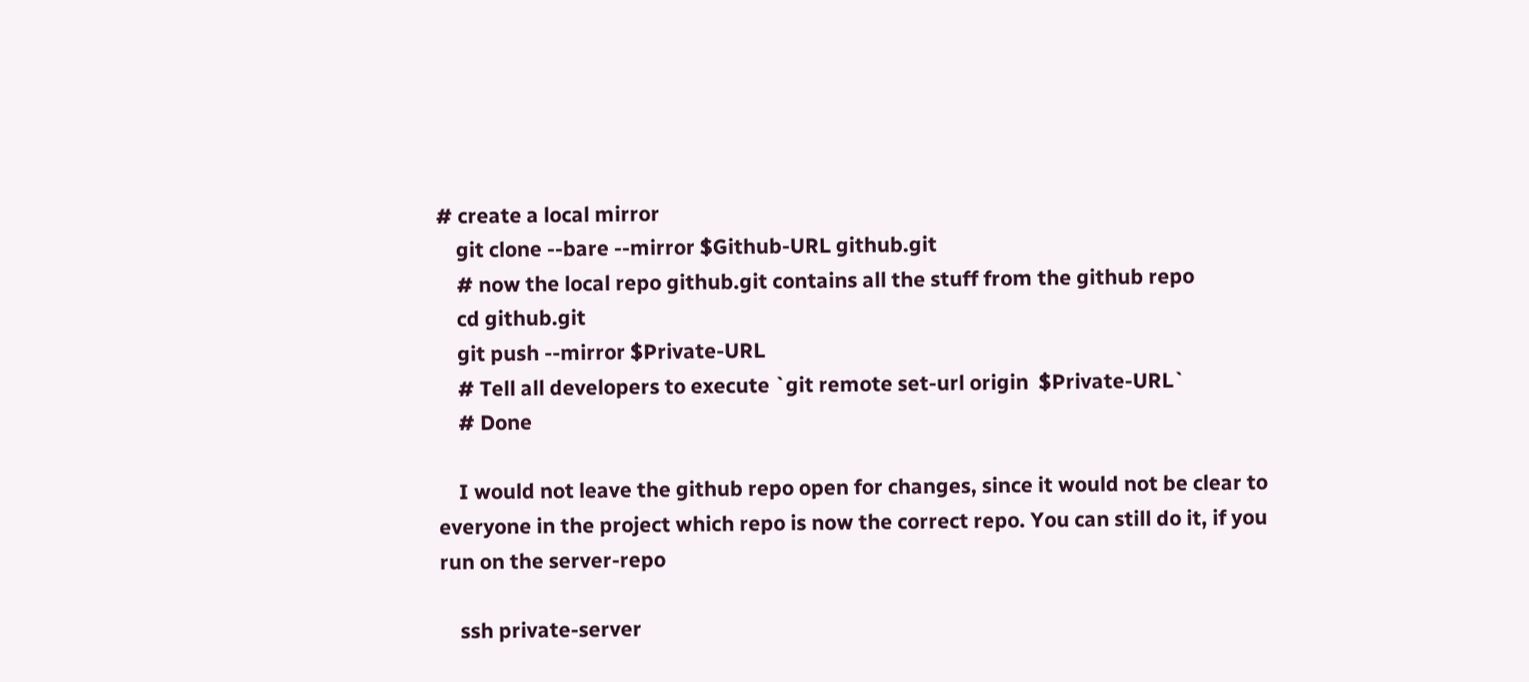# create a local mirror
    git clone --bare --mirror $Github-URL github.git
    # now the local repo github.git contains all the stuff from the github repo
    cd github.git
    git push --mirror $Private-URL
    # Tell all developers to execute `git remote set-url origin  $Private-URL`
    # Done

    I would not leave the github repo open for changes, since it would not be clear to everyone in the project which repo is now the correct repo. You can still do it, if you run on the server-repo

    ssh private-server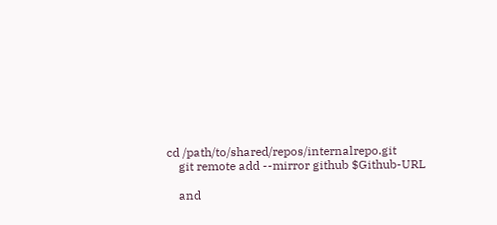cd /path/to/shared/repos/internalrepo.git
    git remote add --mirror github $Github-URL

    and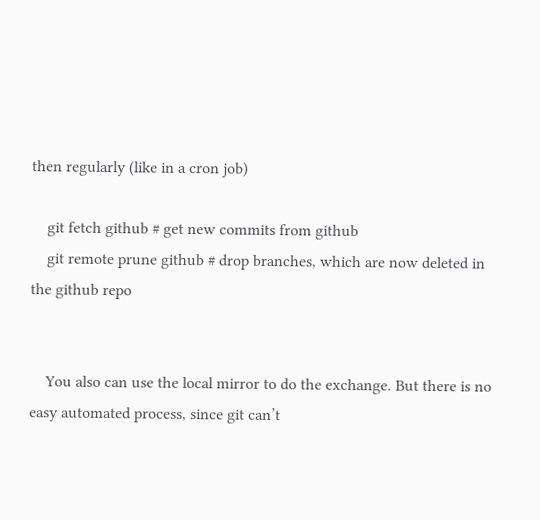then regularly (like in a cron job)

    git fetch github # get new commits from github
    git remote prune github # drop branches, which are now deleted in the github repo


    You also can use the local mirror to do the exchange. But there is no easy automated process, since git can’t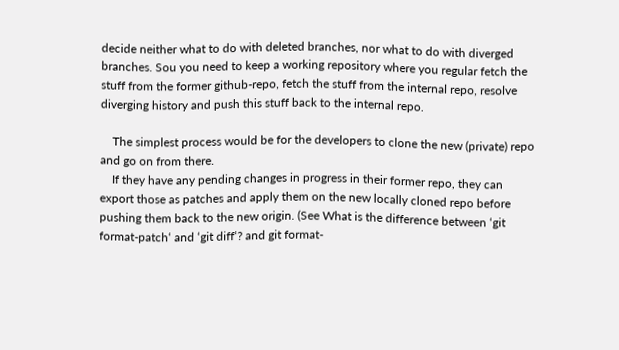decide neither what to do with deleted branches, nor what to do with diverged branches. Sou you need to keep a working repository where you regular fetch the stuff from the former github-repo, fetch the stuff from the internal repo, resolve diverging history and push this stuff back to the internal repo.

    The simplest process would be for the developers to clone the new (private) repo and go on from there.
    If they have any pending changes in progress in their former repo, they can export those as patches and apply them on the new locally cloned repo before pushing them back to the new origin. (See What is the difference between ‘git format-patch‘ and ‘git diff‘? and git format-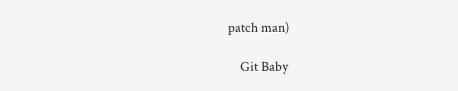patch man)

    Git Baby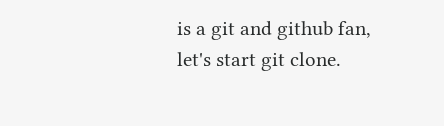is a git and github fan, let's start git clone.